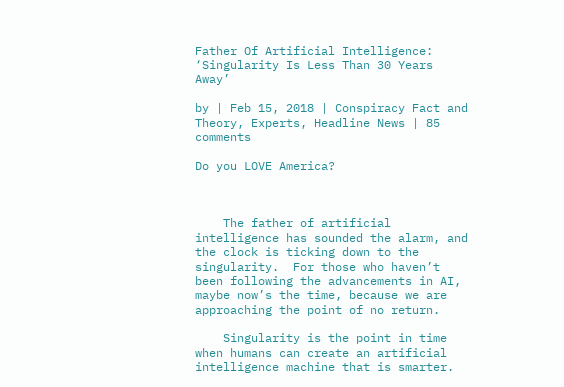Father Of Artificial Intelligence: ‘Singularity Is Less Than 30 Years Away’

by | Feb 15, 2018 | Conspiracy Fact and Theory, Experts, Headline News | 85 comments

Do you LOVE America?



    The father of artificial intelligence has sounded the alarm, and the clock is ticking down to the singularity.  For those who haven’t been following the advancements in AI, maybe now’s the time, because we are approaching the point of no return.

    Singularity is the point in time when humans can create an artificial intelligence machine that is smarter.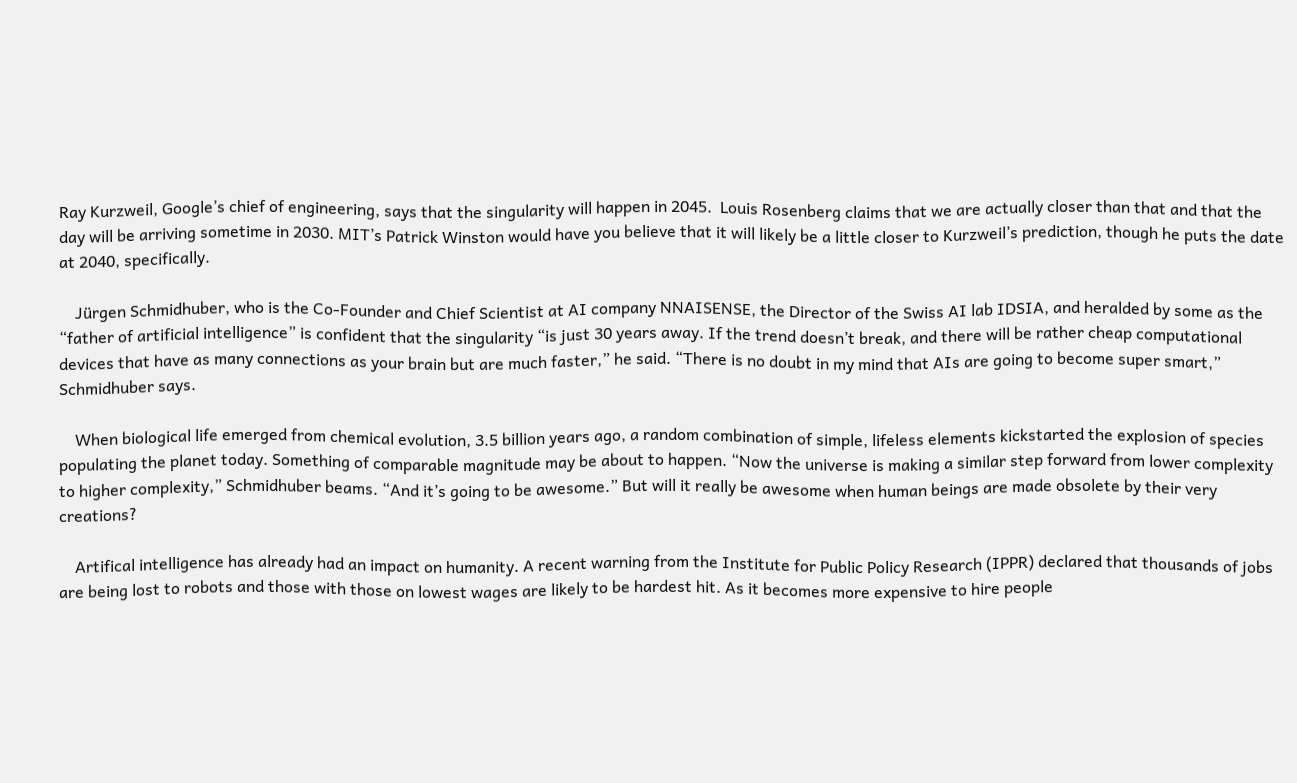Ray Kurzweil, Google’s chief of engineering, says that the singularity will happen in 2045.  Louis Rosenberg claims that we are actually closer than that and that the day will be arriving sometime in 2030. MIT’s Patrick Winston would have you believe that it will likely be a little closer to Kurzweil’s prediction, though he puts the date at 2040, specifically.

    Jürgen Schmidhuber, who is the Co-Founder and Chief Scientist at AI company NNAISENSE, the Director of the Swiss AI lab IDSIA, and heralded by some as the “father of artificial intelligence” is confident that the singularity “is just 30 years away. If the trend doesn’t break, and there will be rather cheap computational devices that have as many connections as your brain but are much faster,” he said. “There is no doubt in my mind that AIs are going to become super smart,” Schmidhuber says.

    When biological life emerged from chemical evolution, 3.5 billion years ago, a random combination of simple, lifeless elements kickstarted the explosion of species populating the planet today. Something of comparable magnitude may be about to happen. “Now the universe is making a similar step forward from lower complexity to higher complexity,” Schmidhuber beams. “And it’s going to be awesome.” But will it really be awesome when human beings are made obsolete by their very creations?

    Artifical intelligence has already had an impact on humanity. A recent warning from the Institute for Public Policy Research (IPPR) declared that thousands of jobs are being lost to robots and those with those on lowest wages are likely to be hardest hit. As it becomes more expensive to hire people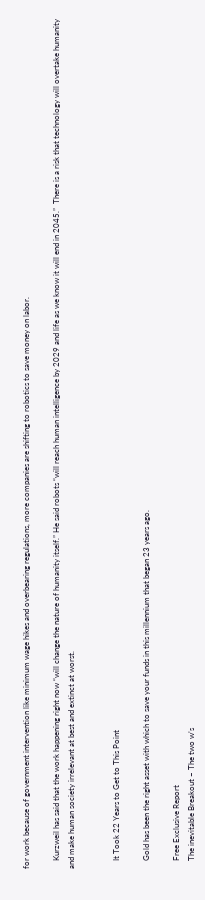for work because of government intervention like minimum wage hikes and overbearing regulations, more companies are shifting to robotics to save money on labor.

    Kurzweil has said that the work happening right now “will change the nature of humanity itself.” He said robots “will reach human intelligence by 2029 and life as we know it will end in 2045.”  There is a risk that technology will overtake humanity and make human society irrelevant at best and extinct at worst.


    It Took 22 Years to Get to This Point

    Gold has been the right asset with which to save your funds in this millennium that began 23 years ago.

    Free Exclusive Report
    The inevitable Breakout – The two w’s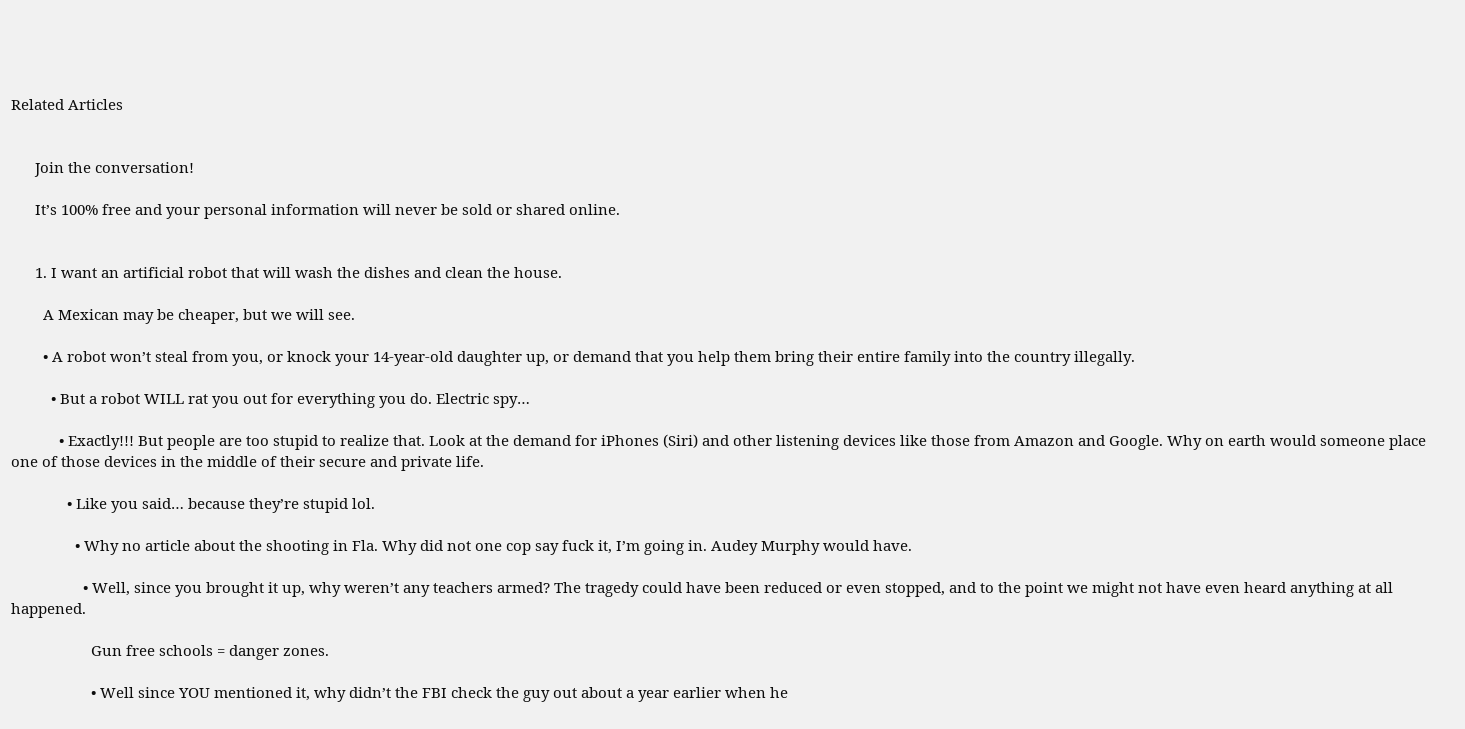Related Articles


      Join the conversation!

      It’s 100% free and your personal information will never be sold or shared online.


      1. I want an artificial robot that will wash the dishes and clean the house.

        A Mexican may be cheaper, but we will see.

        • A robot won’t steal from you, or knock your 14-year-old daughter up, or demand that you help them bring their entire family into the country illegally.

          • But a robot WILL rat you out for everything you do. Electric spy…

            • Exactly!!! But people are too stupid to realize that. Look at the demand for iPhones (Siri) and other listening devices like those from Amazon and Google. Why on earth would someone place one of those devices in the middle of their secure and private life.

              • Like you said… because they’re stupid lol.

                • Why no article about the shooting in Fla. Why did not one cop say fuck it, I’m going in. Audey Murphy would have.

                  • Well, since you brought it up, why weren’t any teachers armed? The tragedy could have been reduced or even stopped, and to the point we might not have even heard anything at all happened.

                    Gun free schools = danger zones.

                    • Well since YOU mentioned it, why didn’t the FBI check the guy out about a year earlier when he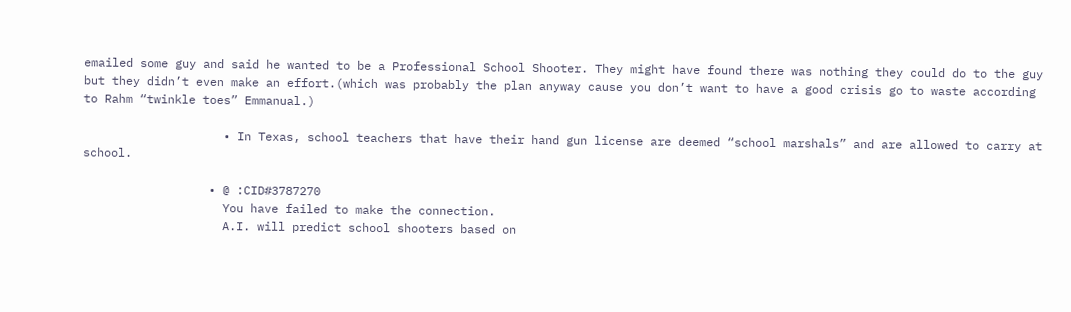emailed some guy and said he wanted to be a Professional School Shooter. They might have found there was nothing they could do to the guy but they didn’t even make an effort.(which was probably the plan anyway cause you don’t want to have a good crisis go to waste according to Rahm “twinkle toes” Emmanual.)

                    • In Texas, school teachers that have their hand gun license are deemed “school marshals” and are allowed to carry at school.

                  • @ :CID#3787270
                    You have failed to make the connection.
                    A.I. will predict school shooters based on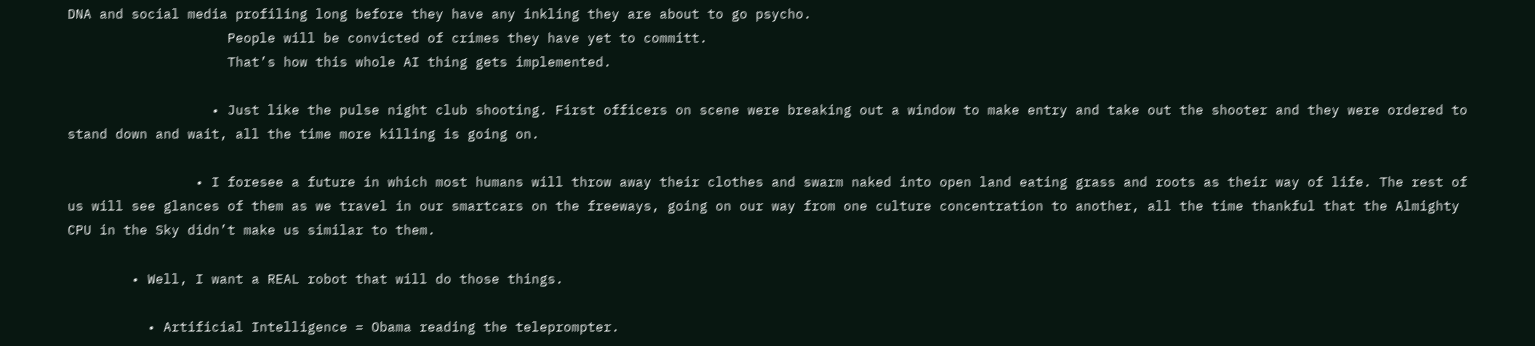DNA and social media profiling long before they have any inkling they are about to go psycho.
                    People will be convicted of crimes they have yet to committ.
                    That’s how this whole AI thing gets implemented.

                  • Just like the pulse night club shooting. First officers on scene were breaking out a window to make entry and take out the shooter and they were ordered to stand down and wait, all the time more killing is going on.

                • I foresee a future in which most humans will throw away their clothes and swarm naked into open land eating grass and roots as their way of life. The rest of us will see glances of them as we travel in our smartcars on the freeways, going on our way from one culture concentration to another, all the time thankful that the Almighty CPU in the Sky didn’t make us similar to them.

        • Well, I want a REAL robot that will do those things.

          • Artificial Intelligence = Obama reading the teleprompter.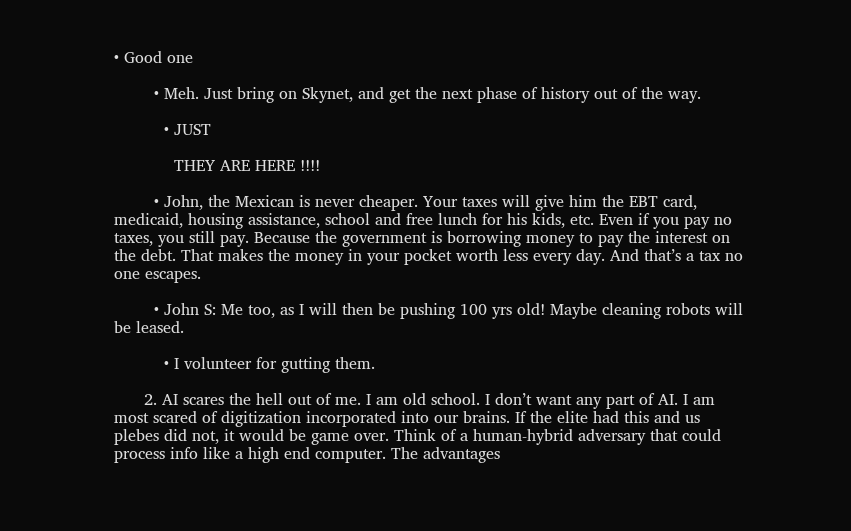• Good one

        • Meh. Just bring on Skynet, and get the next phase of history out of the way.

          • JUST

            THEY ARE HERE !!!!

        • John, the Mexican is never cheaper. Your taxes will give him the EBT card, medicaid, housing assistance, school and free lunch for his kids, etc. Even if you pay no taxes, you still pay. Because the government is borrowing money to pay the interest on the debt. That makes the money in your pocket worth less every day. And that’s a tax no one escapes.

        • John S: Me too, as I will then be pushing 100 yrs old! Maybe cleaning robots will be leased.

          • I volunteer for gutting them.

      2. AI scares the hell out of me. I am old school. I don’t want any part of AI. I am most scared of digitization incorporated into our brains. If the elite had this and us plebes did not, it would be game over. Think of a human-hybrid adversary that could process info like a high end computer. The advantages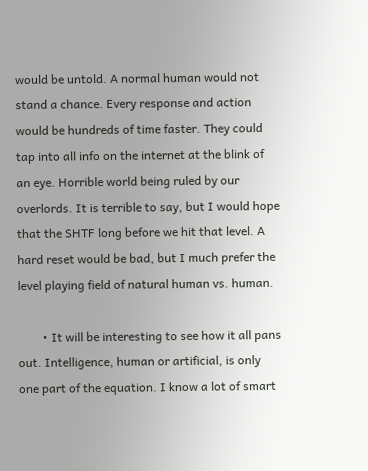would be untold. A normal human would not stand a chance. Every response and action would be hundreds of time faster. They could tap into all info on the internet at the blink of an eye. Horrible world being ruled by our overlords. It is terrible to say, but I would hope that the SHTF long before we hit that level. A hard reset would be bad, but I much prefer the level playing field of natural human vs. human.

        • It will be interesting to see how it all pans out. Intelligence, human or artificial, is only one part of the equation. I know a lot of smart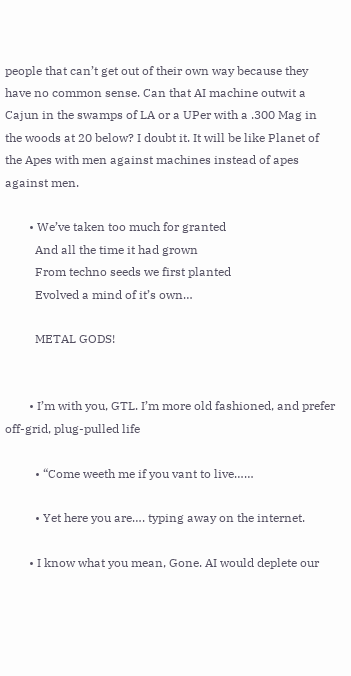people that can’t get out of their own way because they have no common sense. Can that AI machine outwit a Cajun in the swamps of LA or a UPer with a .300 Mag in the woods at 20 below? I doubt it. It will be like Planet of the Apes with men against machines instead of apes against men.

        • We’ve taken too much for granted
          And all the time it had grown
          From techno seeds we first planted
          Evolved a mind of it’s own…

          METAL GODS!


        • I’m with you, GTL. I’m more old fashioned, and prefer off-grid, plug-pulled life

          • “Come weeth me if you vant to live……

          • Yet here you are…. typing away on the internet.

        • I know what you mean, Gone. AI would deplete our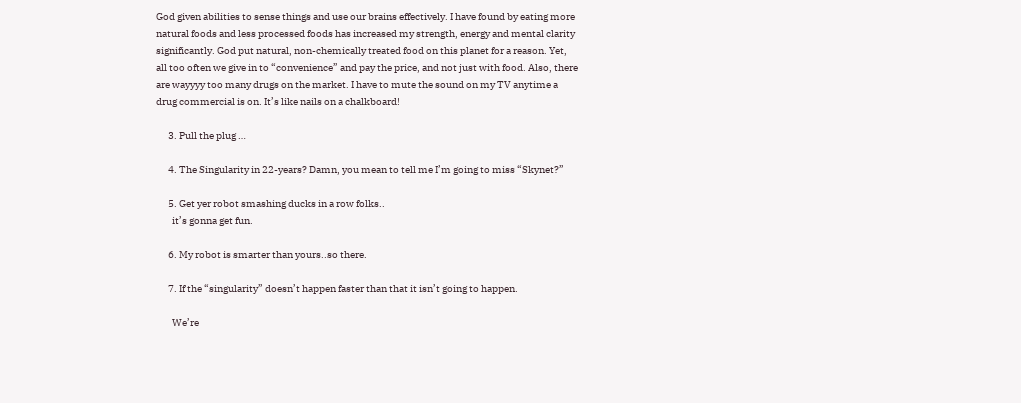God given abilities to sense things and use our brains effectively. I have found by eating more natural foods and less processed foods has increased my strength, energy and mental clarity significantly. God put natural, non-chemically treated food on this planet for a reason. Yet, all too often we give in to “convenience” and pay the price, and not just with food. Also, there are wayyyy too many drugs on the market. I have to mute the sound on my TV anytime a drug commercial is on. It’s like nails on a chalkboard!

      3. Pull the plug …

      4. The Singularity in 22-years? Damn, you mean to tell me I’m going to miss “Skynet?”

      5. Get yer robot smashing ducks in a row folks..
        it’s gonna get fun.

      6. My robot is smarter than yours..so there.

      7. If the “singularity” doesn’t happen faster than that it isn’t going to happen.

        We’re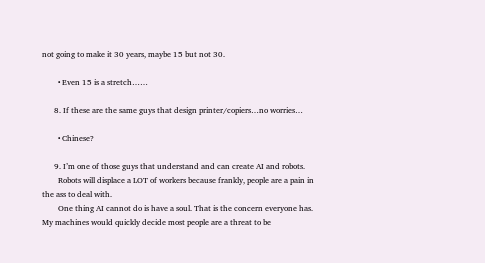not going to make it 30 years, maybe 15 but not 30.

        • Even 15 is a stretch……

      8. If these are the same guys that design printer/copiers…no worries…

        • Chinese?

      9. I’m one of those guys that understand and can create AI and robots.
        Robots will displace a LOT of workers because frankly, people are a pain in the ass to deal with.
        One thing AI cannot do is have a soul. That is the concern everyone has. My machines would quickly decide most people are a threat to be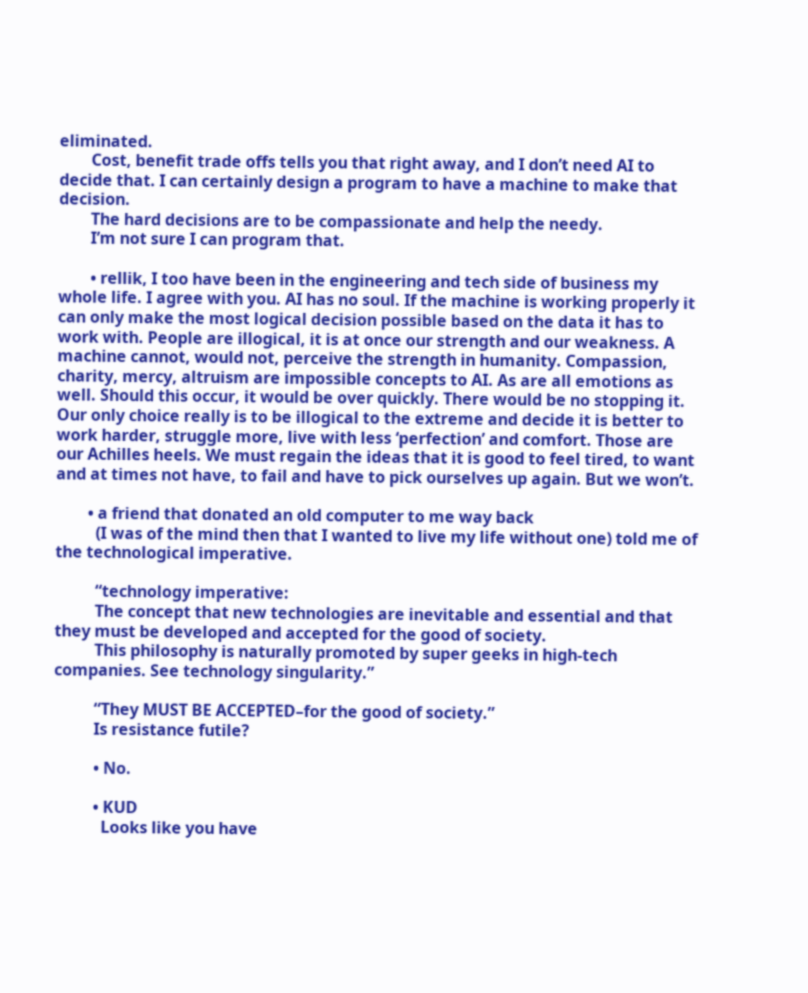eliminated.
        Cost, benefit trade offs tells you that right away, and I don’t need AI to decide that. I can certainly design a program to have a machine to make that decision.
        The hard decisions are to be compassionate and help the needy.
        I’m not sure I can program that.

        • rellik, I too have been in the engineering and tech side of business my whole life. I agree with you. AI has no soul. If the machine is working properly it can only make the most logical decision possible based on the data it has to work with. People are illogical, it is at once our strength and our weakness. A machine cannot, would not, perceive the strength in humanity. Compassion, charity, mercy, altruism are impossible concepts to AI. As are all emotions as well. Should this occur, it would be over quickly. There would be no stopping it. Our only choice really is to be illogical to the extreme and decide it is better to work harder, struggle more, live with less ‘perfection’ and comfort. Those are our Achilles heels. We must regain the ideas that it is good to feel tired, to want and at times not have, to fail and have to pick ourselves up again. But we won’t.

        • a friend that donated an old computer to me way back
          (I was of the mind then that I wanted to live my life without one) told me of the technological imperative.

          “technology imperative:
          The concept that new technologies are inevitable and essential and that they must be developed and accepted for the good of society.
          This philosophy is naturally promoted by super geeks in high-tech companies. See technology singularity.”

          “They MUST BE ACCEPTED–for the good of society.”
          Is resistance futile?

          • No.

          • KUD
            Looks like you have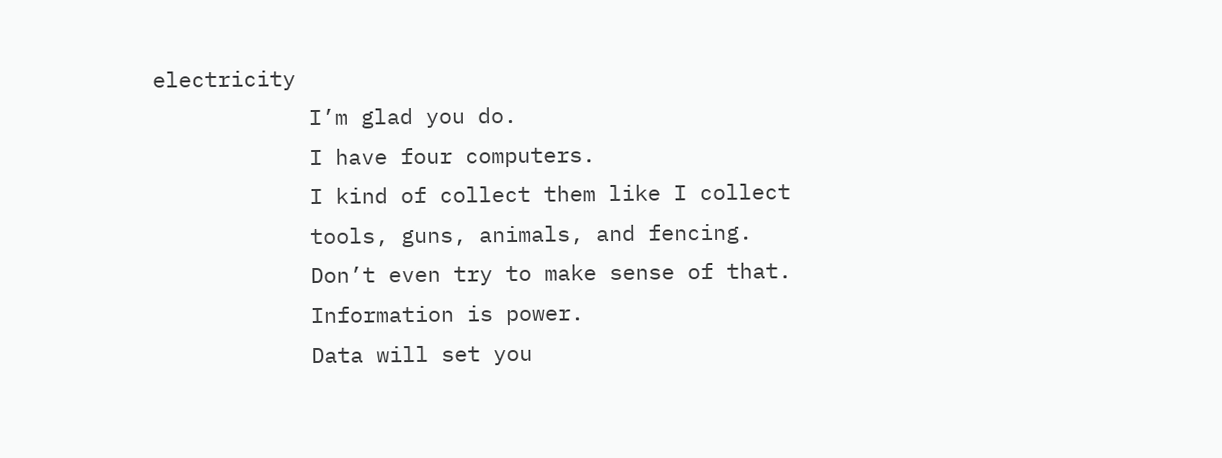electricity
            I’m glad you do.
            I have four computers.
            I kind of collect them like I collect
            tools, guns, animals, and fencing.
            Don’t even try to make sense of that.
            Information is power.
            Data will set you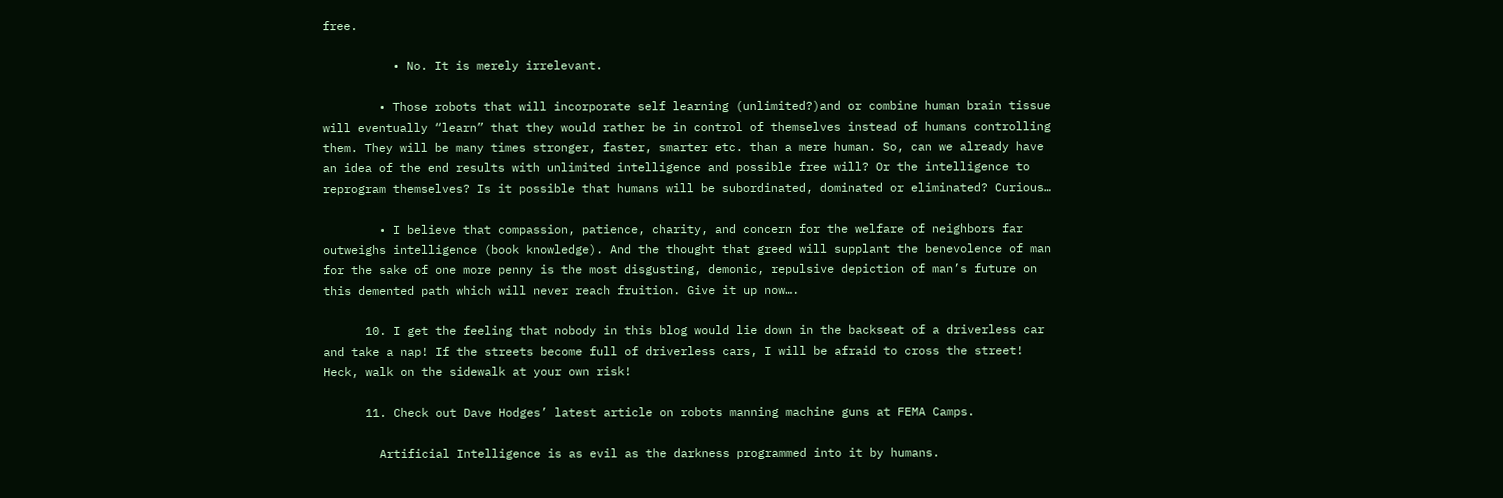free.

          • No. It is merely irrelevant.

        • Those robots that will incorporate self learning (unlimited?)and or combine human brain tissue will eventually “learn” that they would rather be in control of themselves instead of humans controlling them. They will be many times stronger, faster, smarter etc. than a mere human. So, can we already have an idea of the end results with unlimited intelligence and possible free will? Or the intelligence to reprogram themselves? Is it possible that humans will be subordinated, dominated or eliminated? Curious…

        • I believe that compassion, patience, charity, and concern for the welfare of neighbors far outweighs intelligence (book knowledge). And the thought that greed will supplant the benevolence of man for the sake of one more penny is the most disgusting, demonic, repulsive depiction of man’s future on this demented path which will never reach fruition. Give it up now….

      10. I get the feeling that nobody in this blog would lie down in the backseat of a driverless car and take a nap! If the streets become full of driverless cars, I will be afraid to cross the street! Heck, walk on the sidewalk at your own risk!

      11. Check out Dave Hodges’ latest article on robots manning machine guns at FEMA Camps.

        Artificial Intelligence is as evil as the darkness programmed into it by humans.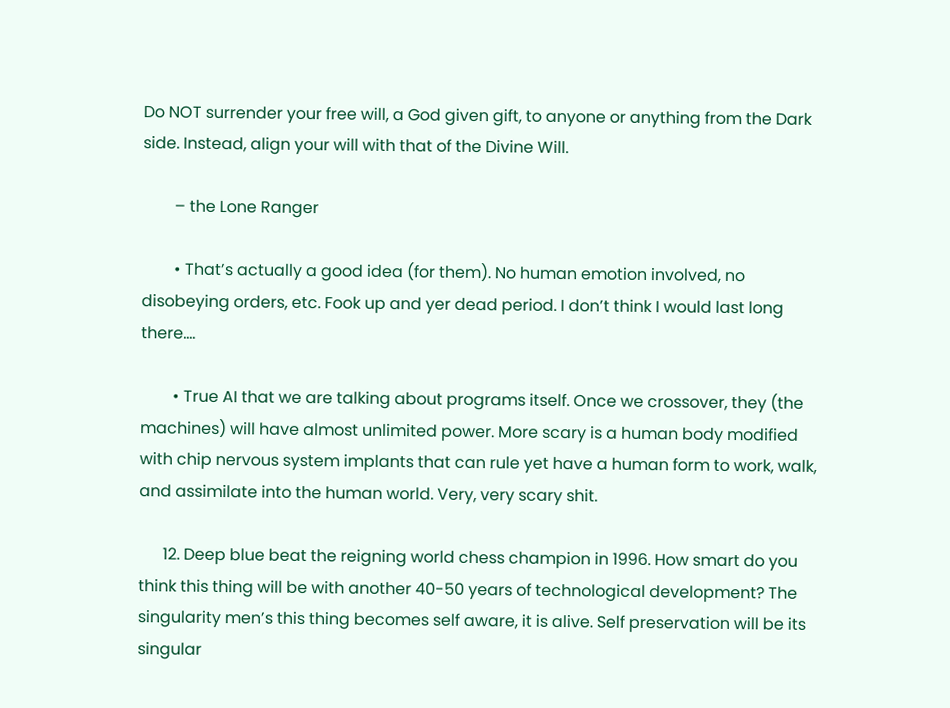Do NOT surrender your free will, a God given gift, to anyone or anything from the Dark side. Instead, align your will with that of the Divine Will.

        – the Lone Ranger

        • That’s actually a good idea (for them). No human emotion involved, no disobeying orders, etc. Fook up and yer dead period. I don’t think I would last long there….

        • True AI that we are talking about programs itself. Once we crossover, they (the machines) will have almost unlimited power. More scary is a human body modified with chip nervous system implants that can rule yet have a human form to work, walk, and assimilate into the human world. Very, very scary shit.

      12. Deep blue beat the reigning world chess champion in 1996. How smart do you think this thing will be with another 40-50 years of technological development? The singularity men’s this thing becomes self aware, it is alive. Self preservation will be its singular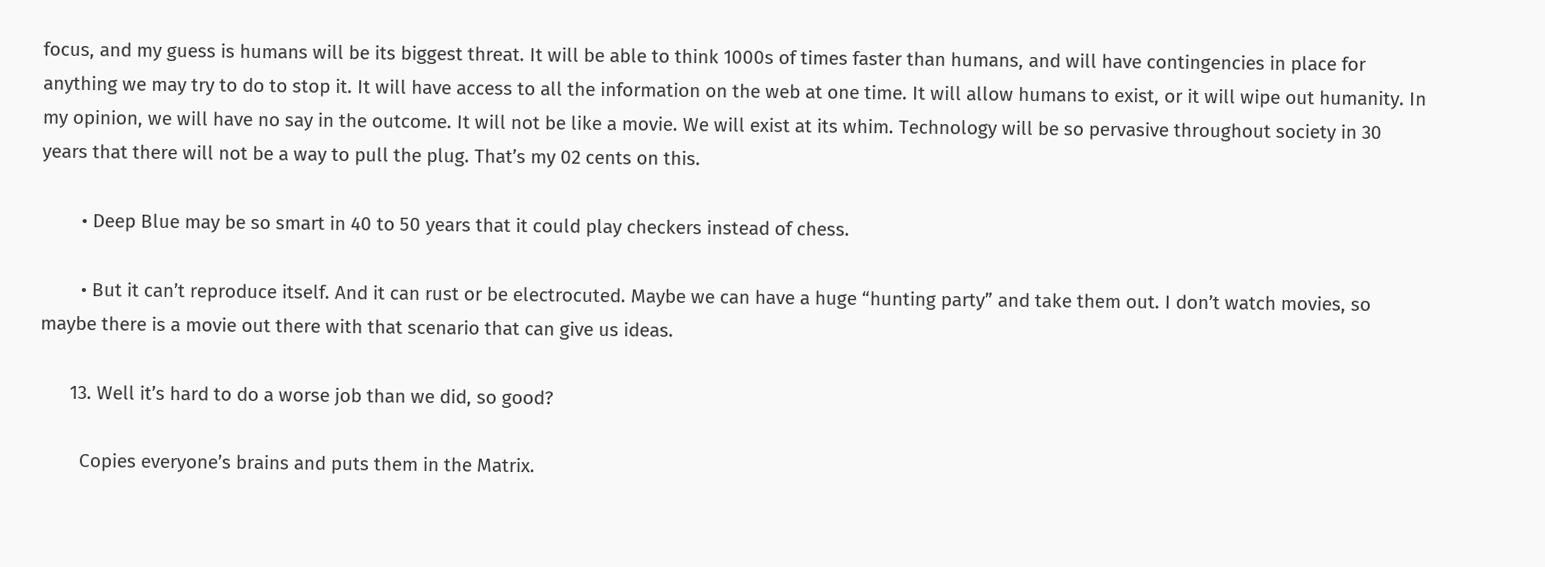focus, and my guess is humans will be its biggest threat. It will be able to think 1000s of times faster than humans, and will have contingencies in place for anything we may try to do to stop it. It will have access to all the information on the web at one time. It will allow humans to exist, or it will wipe out humanity. In my opinion, we will have no say in the outcome. It will not be like a movie. We will exist at its whim. Technology will be so pervasive throughout society in 30 years that there will not be a way to pull the plug. That’s my 02 cents on this.

        • Deep Blue may be so smart in 40 to 50 years that it could play checkers instead of chess.

        • But it can’t reproduce itself. And it can rust or be electrocuted. Maybe we can have a huge “hunting party” and take them out. I don’t watch movies, so maybe there is a movie out there with that scenario that can give us ideas.

      13. Well it’s hard to do a worse job than we did, so good?

        Copies everyone’s brains and puts them in the Matrix.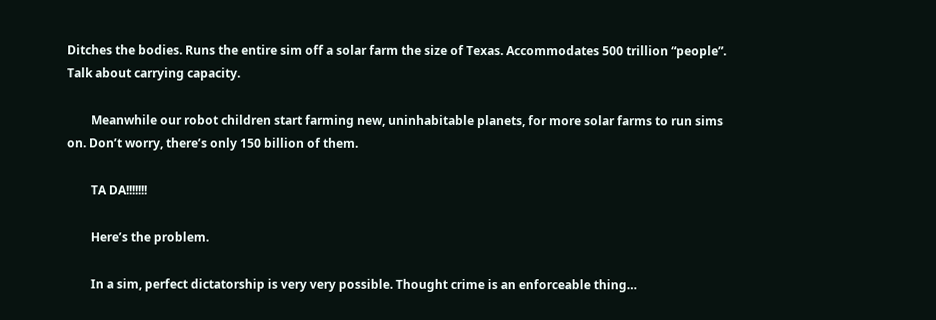Ditches the bodies. Runs the entire sim off a solar farm the size of Texas. Accommodates 500 trillion “people”. Talk about carrying capacity.

        Meanwhile our robot children start farming new, uninhabitable planets, for more solar farms to run sims on. Don’t worry, there’s only 150 billion of them.

        TA DA!!!!!!!

        Here’s the problem.

        In a sim, perfect dictatorship is very very possible. Thought crime is an enforceable thing…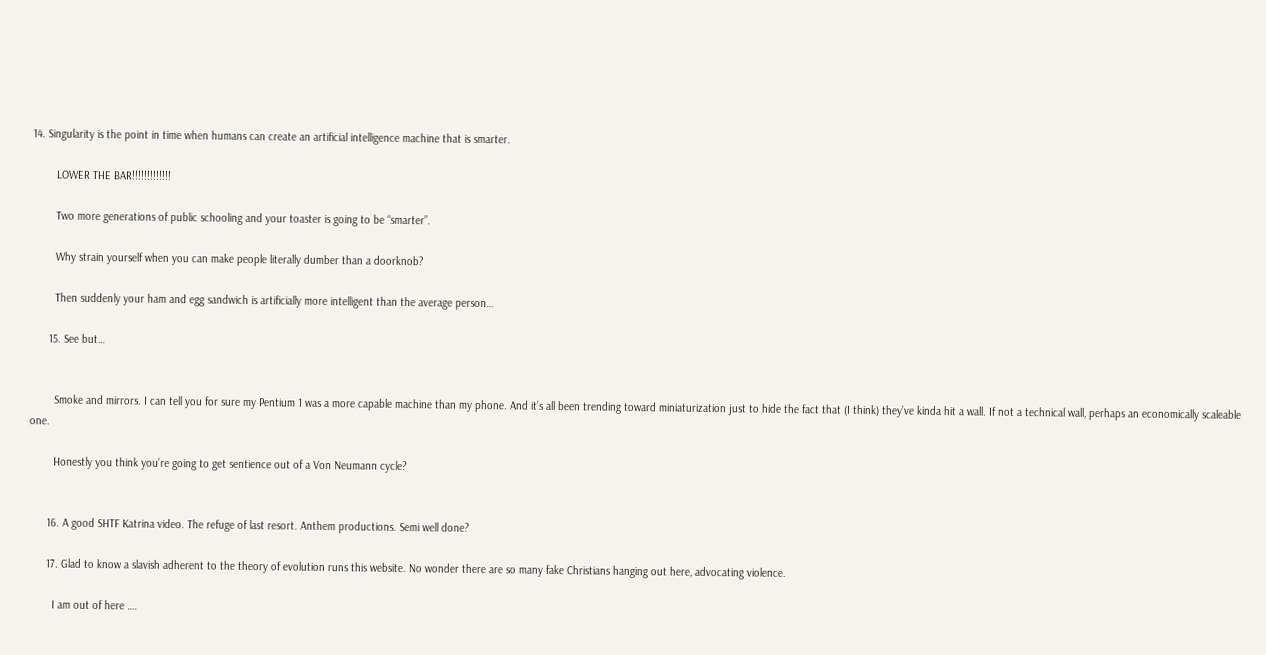14. Singularity is the point in time when humans can create an artificial intelligence machine that is smarter.

        LOWER THE BAR!!!!!!!!!!!!!

        Two more generations of public schooling and your toaster is going to be “smarter”.

        Why strain yourself when you can make people literally dumber than a doorknob?

        Then suddenly your ham and egg sandwich is artificially more intelligent than the average person…

      15. See but…


        Smoke and mirrors. I can tell you for sure my Pentium 1 was a more capable machine than my phone. And it’s all been trending toward miniaturization just to hide the fact that (I think) they’ve kinda hit a wall. If not a technical wall, perhaps an economically scaleable one.

        Honestly you think you’re going to get sentience out of a Von Neumann cycle?


      16. A good SHTF Katrina video. The refuge of last resort. Anthem productions. Semi well done?

      17. Glad to know a slavish adherent to the theory of evolution runs this website. No wonder there are so many fake Christians hanging out here, advocating violence.

        I am out of here ….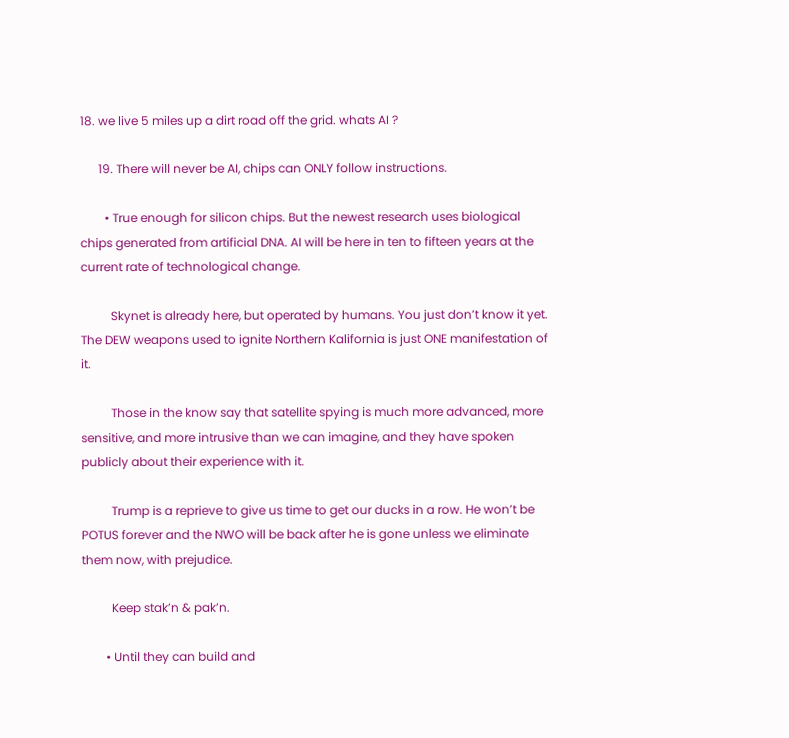18. we live 5 miles up a dirt road off the grid. whats AI ?

      19. There will never be AI, chips can ONLY follow instructions.

        • True enough for silicon chips. But the newest research uses biological chips generated from artificial DNA. AI will be here in ten to fifteen years at the current rate of technological change.

          Skynet is already here, but operated by humans. You just don’t know it yet. The DEW weapons used to ignite Northern Kalifornia is just ONE manifestation of it.

          Those in the know say that satellite spying is much more advanced, more sensitive, and more intrusive than we can imagine, and they have spoken publicly about their experience with it.

          Trump is a reprieve to give us time to get our ducks in a row. He won’t be POTUS forever and the NWO will be back after he is gone unless we eliminate them now, with prejudice.

          Keep stak’n & pak’n.

        • Until they can build and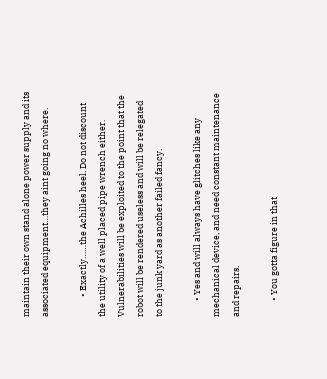maintain their own stand alone power supply and its associated equipment…they aint going no where.

          • Exactly……the Achilles heel. Do not discount the utility of a well placed pipe wrench either. Vulnerabilities will be exploited to the point that the robot will be rendered useless and will be relegated to the junk yard as another failed fancy.

        • Yes and will always have glitches like any mechanical device, and need constant maintenance and repairs.

        • You gotta figure in that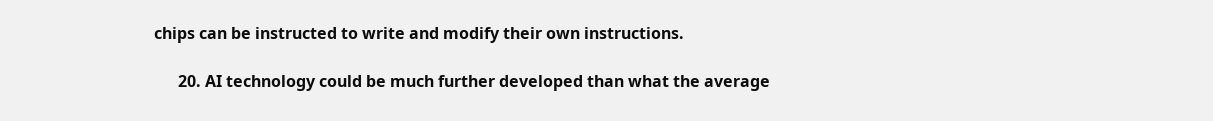chips can be instructed to write and modify their own instructions.

      20. AI technology could be much further developed than what the average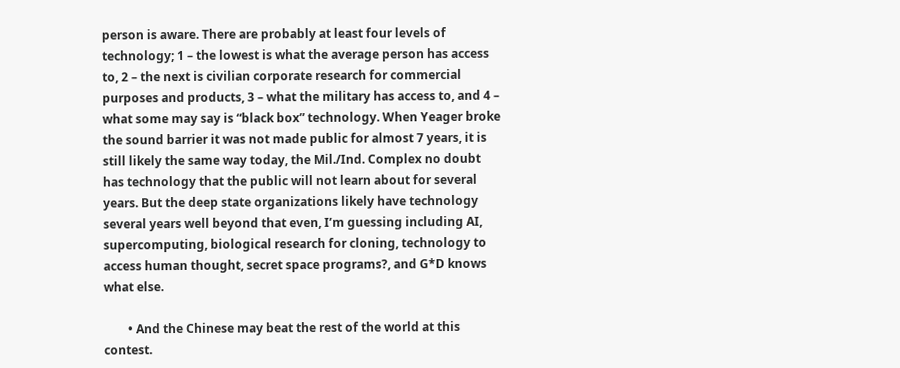person is aware. There are probably at least four levels of technology; 1 – the lowest is what the average person has access to, 2 – the next is civilian corporate research for commercial purposes and products, 3 – what the military has access to, and 4 – what some may say is “black box” technology. When Yeager broke the sound barrier it was not made public for almost 7 years, it is still likely the same way today, the Mil./Ind. Complex no doubt has technology that the public will not learn about for several years. But the deep state organizations likely have technology several years well beyond that even, I’m guessing including AI, supercomputing, biological research for cloning, technology to access human thought, secret space programs?, and G*D knows what else.

        • And the Chinese may beat the rest of the world at this contest.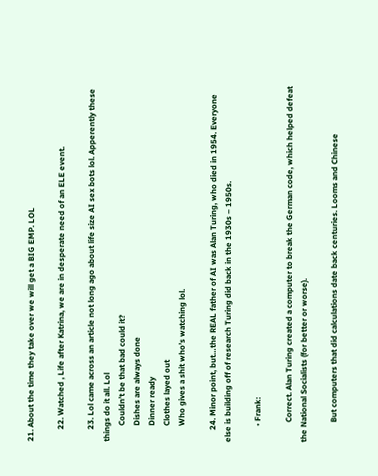21. About the time they take over we will get a BIG EMP. LOL

      22. Watched , Life after Katrina, we are in desperate need of an ELE event.

      23. Lol came across an article not long ago about life size AI sex bots lol. Apperently these things do it all. Lol
        Couldn’t be that bad could it?
        Dishes are always done
        Dinner ready
        Clothes layed out
        Who gives a shit who’s watching lol.

      24. Minor point, but…the REAL father of AI was Alan Turing, who died in 1954. Everyone else is building off of research Turing did back in the 1930s – 1950s.

        • Frank:

          Correct. Alan Turing created a computer to break the German code, which helped defeat the National Socialists (for better or worse).

          But computers that did calculations date back centuries. Looms and Chinese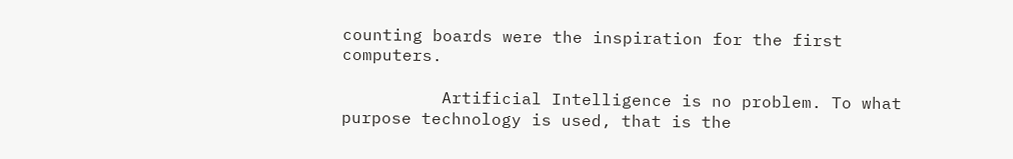counting boards were the inspiration for the first computers.

          Artificial Intelligence is no problem. To what purpose technology is used, that is the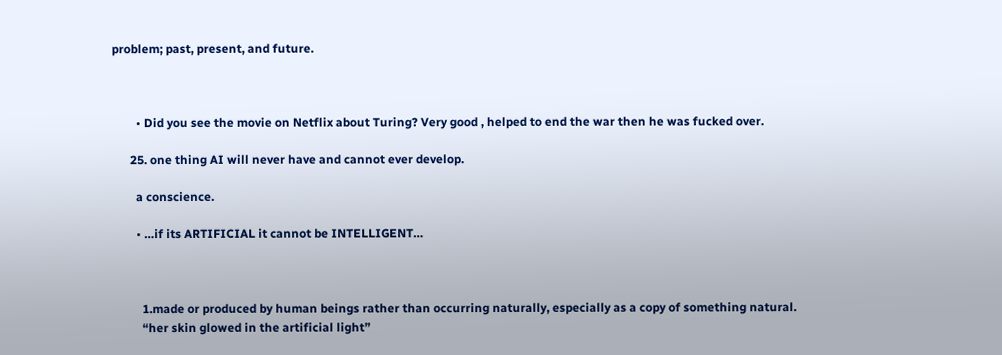problem; past, present, and future.



        • Did you see the movie on Netflix about Turing? Very good , helped to end the war then he was fucked over.

      25. one thing AI will never have and cannot ever develop.

        a conscience.

        • …if its ARTIFICIAL it cannot be INTELLIGENT…



          1.made or produced by human beings rather than occurring naturally, especially as a copy of something natural.
          “her skin glowed in the artificial light”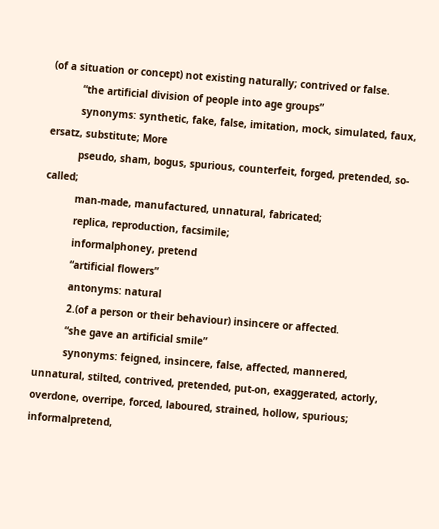(of a situation or concept) not existing naturally; contrived or false.
          “the artificial division of people into age groups”
          synonyms: synthetic, fake, false, imitation, mock, simulated, faux, ersatz, substitute; More
          pseudo, sham, bogus, spurious, counterfeit, forged, pretended, so-called;
          man-made, manufactured, unnatural, fabricated;
          replica, reproduction, facsimile;
          informalphoney, pretend
          “artificial flowers”
          antonyms: natural
          2.(of a person or their behaviour) insincere or affected.
          “she gave an artificial smile”
          synonyms: feigned, insincere, false, affected, mannered, unnatural, stilted, contrived, pretended, put-on, exaggerated, actorly, overdone, overripe, forced, laboured, strained, hollow, spurious; informalpretend,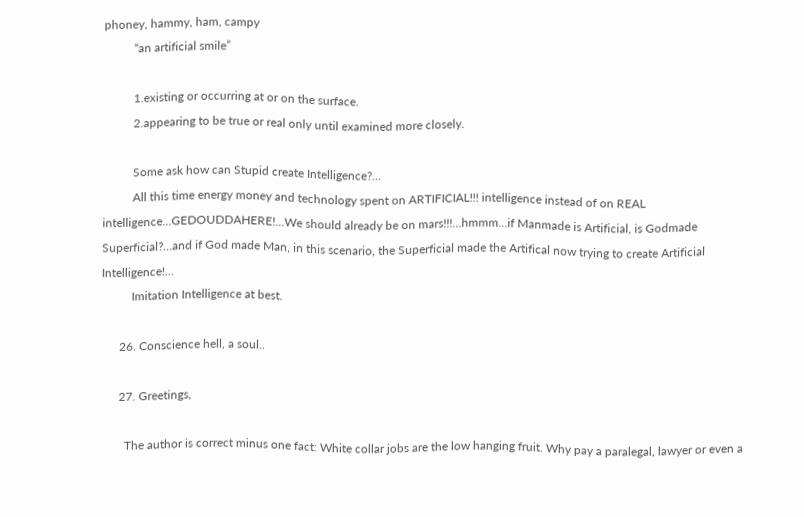phoney, hammy, ham, campy
          “an artificial smile”

          1.existing or occurring at or on the surface.
          2.appearing to be true or real only until examined more closely.

          Some ask how can Stupid create Intelligence?…
          All this time energy money and technology spent on ARTIFICIAL!!! intelligence instead of on REAL intelligence…GEDOUDDAHERE!…We should already be on mars!!!…hmmm…if Manmade is Artificial, is Godmade Superficial?…and if God made Man, in this scenario, the Superficial made the Artifical now trying to create Artificial Intelligence!…
          Imitation Intelligence at best.

      26. Conscience hell, a soul..

      27. Greetings,

        The author is correct minus one fact: White collar jobs are the low hanging fruit. Why pay a paralegal, lawyer or even a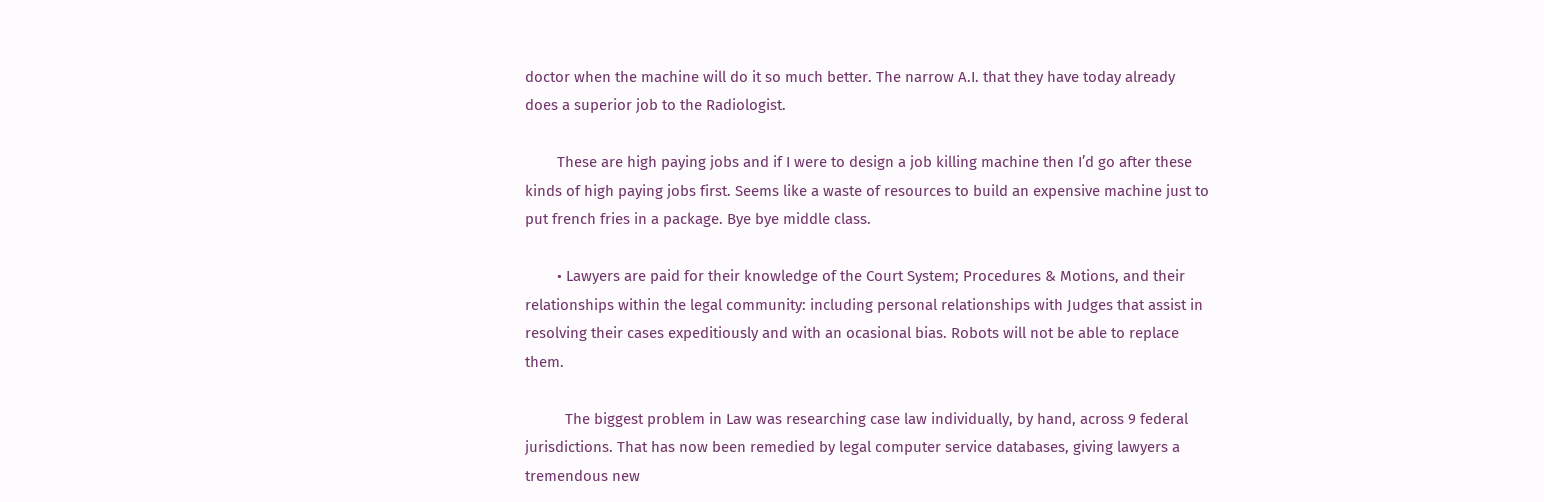doctor when the machine will do it so much better. The narrow A.I. that they have today already does a superior job to the Radiologist.

        These are high paying jobs and if I were to design a job killing machine then I’d go after these kinds of high paying jobs first. Seems like a waste of resources to build an expensive machine just to put french fries in a package. Bye bye middle class.

        • Lawyers are paid for their knowledge of the Court System; Procedures & Motions, and their relationships within the legal community: including personal relationships with Judges that assist in resolving their cases expeditiously and with an ocasional bias. Robots will not be able to replace them.

          The biggest problem in Law was researching case law individually, by hand, across 9 federal jurisdictions. That has now been remedied by legal computer service databases, giving lawyers a tremendous new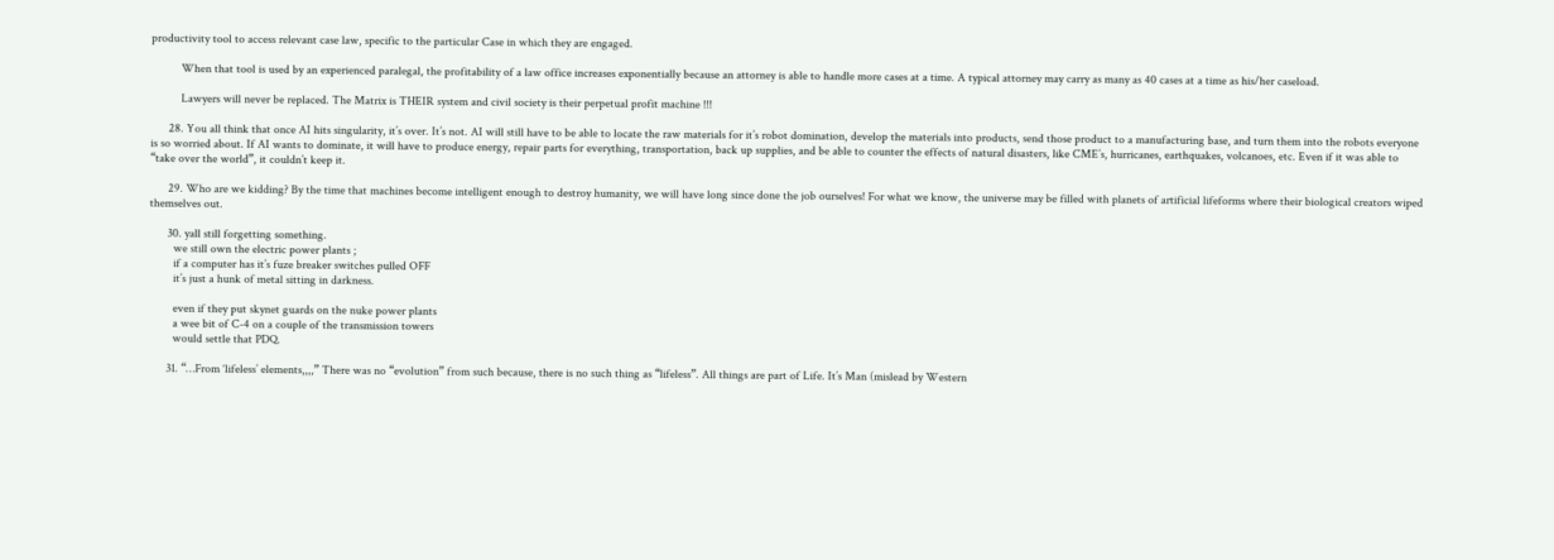productivity tool to access relevant case law, specific to the particular Case in which they are engaged.

          When that tool is used by an experienced paralegal, the profitability of a law office increases exponentially because an attorney is able to handle more cases at a time. A typical attorney may carry as many as 40 cases at a time as his/her caseload.

          Lawyers will never be replaced. The Matrix is THEIR system and civil society is their perpetual profit machine !!!

      28. You all think that once AI hits singularity, it’s over. It’s not. AI will still have to be able to locate the raw materials for it’s robot domination, develop the materials into products, send those product to a manufacturing base, and turn them into the robots everyone is so worried about. If AI wants to dominate, it will have to produce energy, repair parts for everything, transportation, back up supplies, and be able to counter the effects of natural disasters, like CME’s, hurricanes, earthquakes, volcanoes, etc. Even if it was able to “take over the world”, it couldn’t keep it.

      29. Who are we kidding? By the time that machines become intelligent enough to destroy humanity, we will have long since done the job ourselves! For what we know, the universe may be filled with planets of artificial lifeforms where their biological creators wiped themselves out.

      30. yall still forgetting something.
        we still own the electric power plants ;
        if a computer has it’s fuze breaker switches pulled OFF
        it’s just a hunk of metal sitting in darkness.

        even if they put skynet guards on the nuke power plants
        a wee bit of C-4 on a couple of the transmission towers
        would settle that PDQ.

      31. “…From ‘lifeless’ elements,,,,” There was no “evolution” from such because, there is no such thing as “lifeless”. All things are part of Life. It’s Man (mislead by Western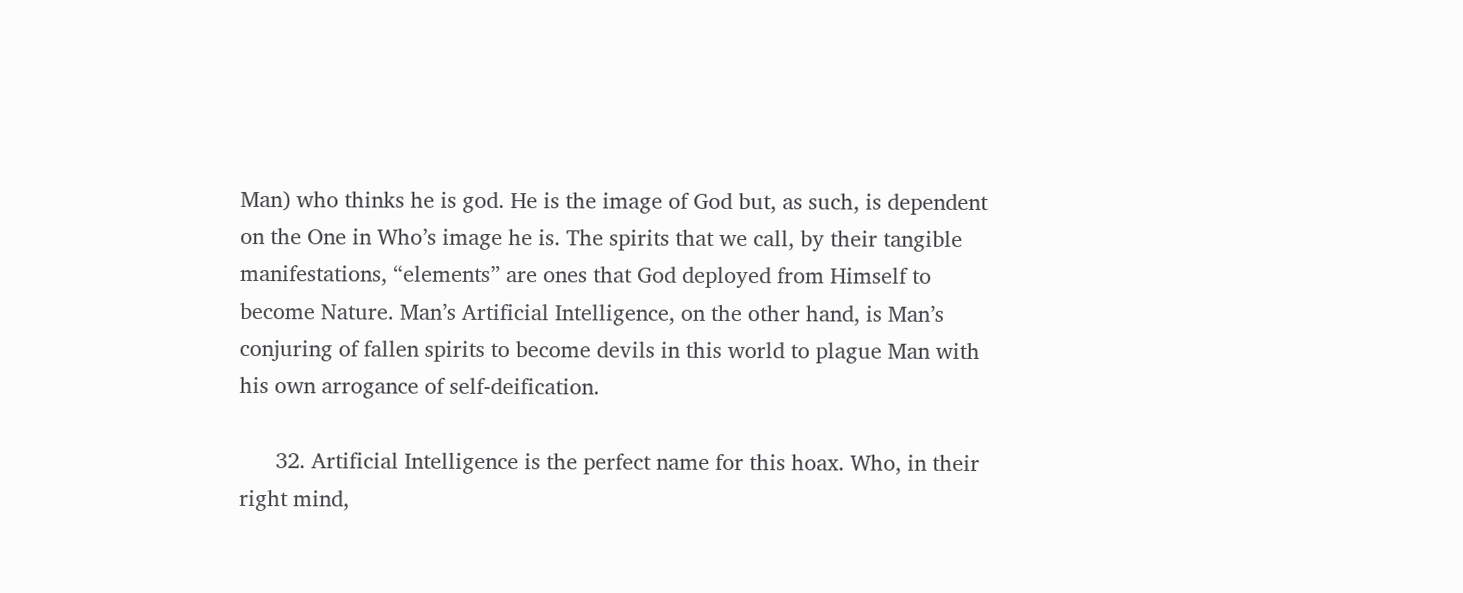Man) who thinks he is god. He is the image of God but, as such, is dependent on the One in Who’s image he is. The spirits that we call, by their tangible manifestations, “elements” are ones that God deployed from Himself to become Nature. Man’s Artificial Intelligence, on the other hand, is Man’s conjuring of fallen spirits to become devils in this world to plague Man with his own arrogance of self-deification.

      32. Artificial Intelligence is the perfect name for this hoax. Who, in their right mind,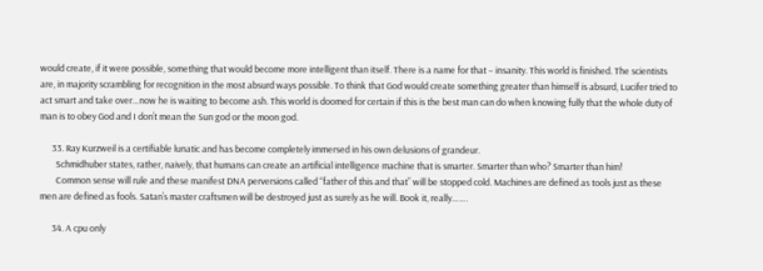would create, if it were possible, something that would become more intelligent than itself. There is a name for that – insanity. This world is finished. The scientists are, in majority scrambling for recognition in the most absurd ways possible. To think that God would create something greater than himself is absurd, Lucifer tried to act smart and take over…now he is waiting to become ash. This world is doomed for certain if this is the best man can do when knowing fully that the whole duty of man is to obey God and I don’t mean the Sun god or the moon god.

      33. Ray Kurzweil is a certifiable lunatic and has become completely immersed in his own delusions of grandeur.
        Schmidhuber states, rather, naively, that humans can create an artificial intelligence machine that is smarter. Smarter than who? Smarter than him!
        Common sense will rule and these manifest DNA perversions called “father of this and that” will be stopped cold. Machines are defined as tools just as these men are defined as fools. Satan’s master craftsmen will be destroyed just as surely as he will. Book it, really…….

      34. A cpu only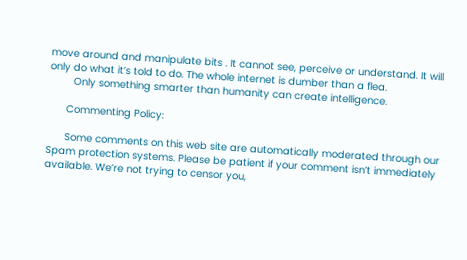move around and manipulate bits . It cannot see, perceive or understand. It will only do what it’s told to do. The whole internet is dumber than a flea.
        Only something smarter than humanity can create intelligence.

      Commenting Policy:

      Some comments on this web site are automatically moderated through our Spam protection systems. Please be patient if your comment isn’t immediately available. We’re not trying to censor you,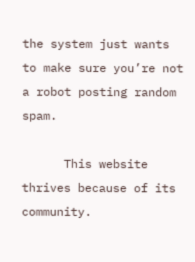the system just wants to make sure you’re not a robot posting random spam.

      This website thrives because of its community.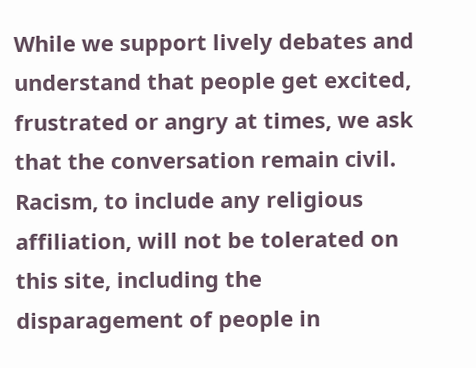While we support lively debates and understand that people get excited, frustrated or angry at times, we ask that the conversation remain civil. Racism, to include any religious affiliation, will not be tolerated on this site, including the disparagement of people in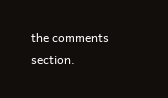the comments section.